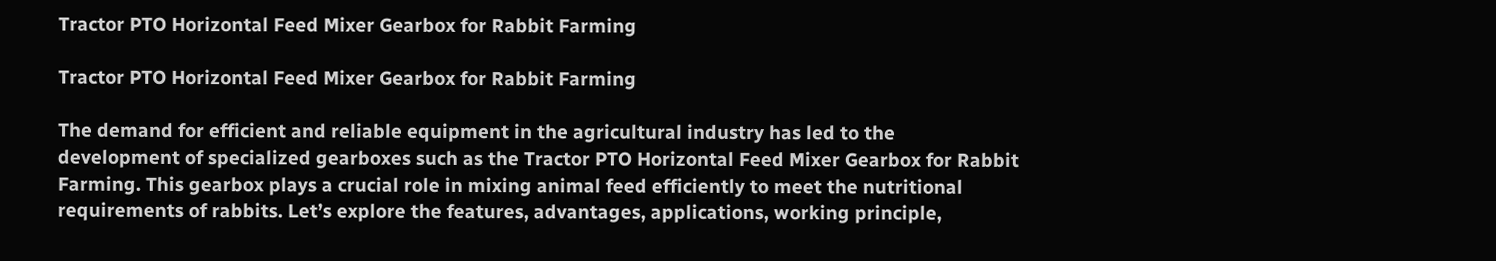Tractor PTO Horizontal Feed Mixer Gearbox for Rabbit Farming

Tractor PTO Horizontal Feed Mixer Gearbox for Rabbit Farming

The demand for efficient and reliable equipment in the agricultural industry has led to the development of specialized gearboxes such as the Tractor PTO Horizontal Feed Mixer Gearbox for Rabbit Farming. This gearbox plays a crucial role in mixing animal feed efficiently to meet the nutritional requirements of rabbits. Let’s explore the features, advantages, applications, working principle,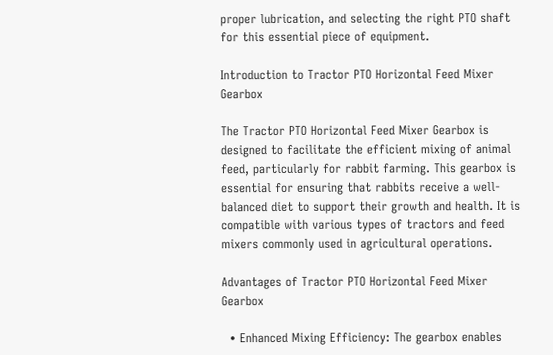proper lubrication, and selecting the right PTO shaft for this essential piece of equipment.

Introduction to Tractor PTO Horizontal Feed Mixer Gearbox

The Tractor PTO Horizontal Feed Mixer Gearbox is designed to facilitate the efficient mixing of animal feed, particularly for rabbit farming. This gearbox is essential for ensuring that rabbits receive a well-balanced diet to support their growth and health. It is compatible with various types of tractors and feed mixers commonly used in agricultural operations.

Advantages of Tractor PTO Horizontal Feed Mixer Gearbox

  • Enhanced Mixing Efficiency: The gearbox enables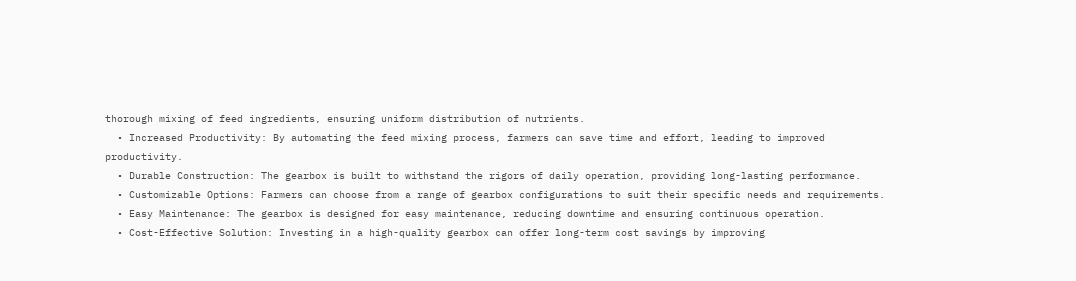thorough mixing of feed ingredients, ensuring uniform distribution of nutrients.
  • Increased Productivity: By automating the feed mixing process, farmers can save time and effort, leading to improved productivity.
  • Durable Construction: The gearbox is built to withstand the rigors of daily operation, providing long-lasting performance.
  • Customizable Options: Farmers can choose from a range of gearbox configurations to suit their specific needs and requirements.
  • Easy Maintenance: The gearbox is designed for easy maintenance, reducing downtime and ensuring continuous operation.
  • Cost-Effective Solution: Investing in a high-quality gearbox can offer long-term cost savings by improving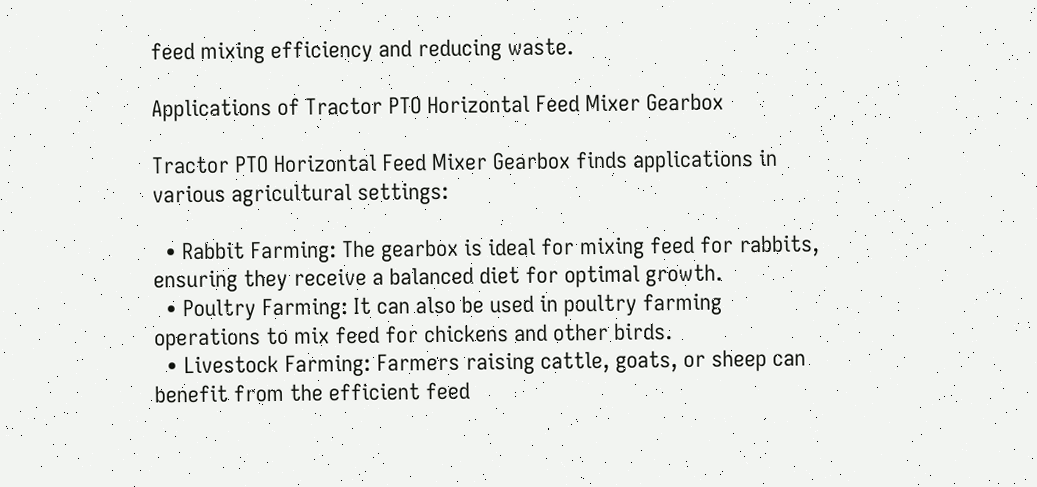feed mixing efficiency and reducing waste.

Applications of Tractor PTO Horizontal Feed Mixer Gearbox

Tractor PTO Horizontal Feed Mixer Gearbox finds applications in various agricultural settings:

  • Rabbit Farming: The gearbox is ideal for mixing feed for rabbits, ensuring they receive a balanced diet for optimal growth.
  • Poultry Farming: It can also be used in poultry farming operations to mix feed for chickens and other birds.
  • Livestock Farming: Farmers raising cattle, goats, or sheep can benefit from the efficient feed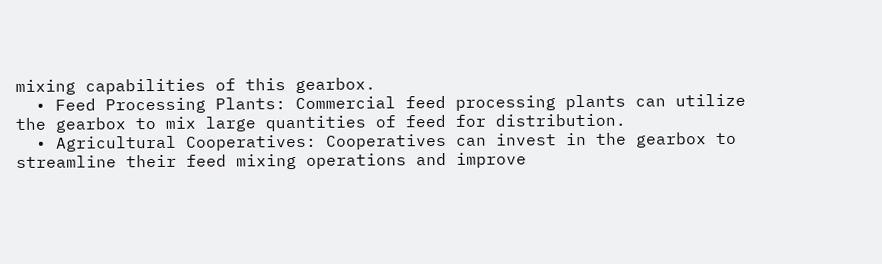mixing capabilities of this gearbox.
  • Feed Processing Plants: Commercial feed processing plants can utilize the gearbox to mix large quantities of feed for distribution.
  • Agricultural Cooperatives: Cooperatives can invest in the gearbox to streamline their feed mixing operations and improve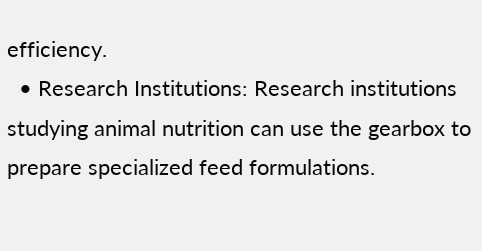efficiency.
  • Research Institutions: Research institutions studying animal nutrition can use the gearbox to prepare specialized feed formulations.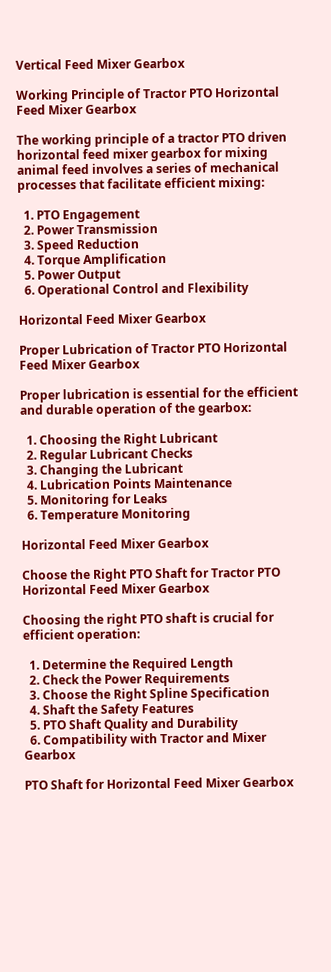Vertical Feed Mixer Gearbox

Working Principle of Tractor PTO Horizontal Feed Mixer Gearbox

The working principle of a tractor PTO driven horizontal feed mixer gearbox for mixing animal feed involves a series of mechanical processes that facilitate efficient mixing:

  1. PTO Engagement
  2. Power Transmission
  3. Speed Reduction
  4. Torque Amplification
  5. Power Output
  6. Operational Control and Flexibility

Horizontal Feed Mixer Gearbox

Proper Lubrication of Tractor PTO Horizontal Feed Mixer Gearbox

Proper lubrication is essential for the efficient and durable operation of the gearbox:

  1. Choosing the Right Lubricant
  2. Regular Lubricant Checks
  3. Changing the Lubricant
  4. Lubrication Points Maintenance
  5. Monitoring for Leaks
  6. Temperature Monitoring

Horizontal Feed Mixer Gearbox

Choose the Right PTO Shaft for Tractor PTO Horizontal Feed Mixer Gearbox

Choosing the right PTO shaft is crucial for efficient operation:

  1. Determine the Required Length
  2. Check the Power Requirements
  3. Choose the Right Spline Specification
  4. Shaft the Safety Features
  5. PTO Shaft Quality and Durability
  6. Compatibility with Tractor and Mixer Gearbox

PTO Shaft for Horizontal Feed Mixer Gearbox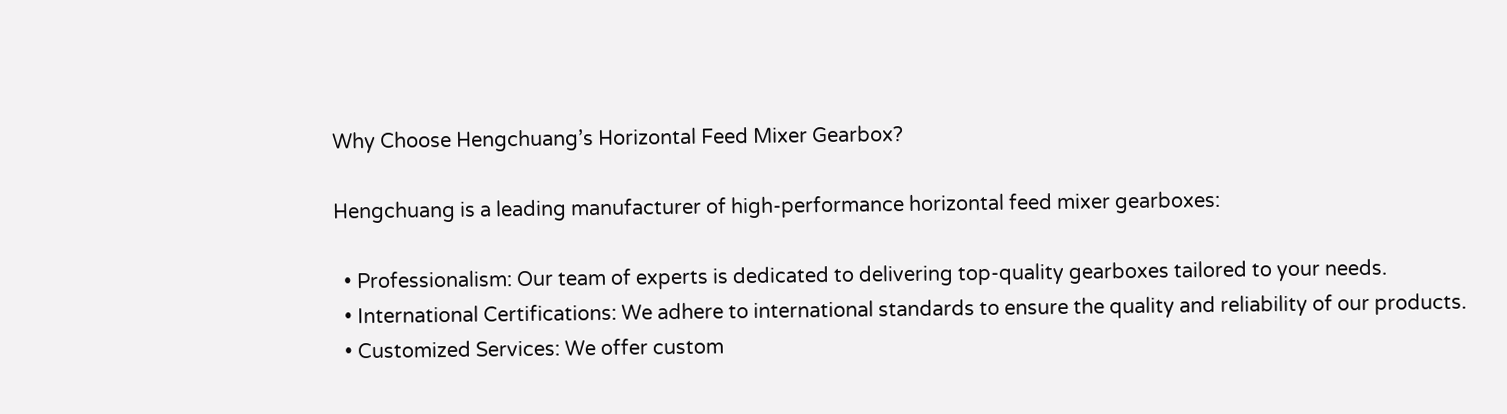Why Choose Hengchuang’s Horizontal Feed Mixer Gearbox?

Hengchuang is a leading manufacturer of high-performance horizontal feed mixer gearboxes:

  • Professionalism: Our team of experts is dedicated to delivering top-quality gearboxes tailored to your needs.
  • International Certifications: We adhere to international standards to ensure the quality and reliability of our products.
  • Customized Services: We offer custom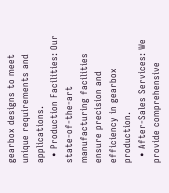gearbox designs to meet unique requirements and applications.
  • Production Facilities: Our state-of-the-art manufacturing facilities ensure precision and efficiency in gearbox production.
  • After-Sales Services: We provide comprehensive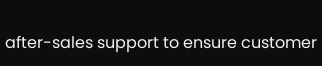after-sales support to ensure customer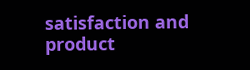satisfaction and product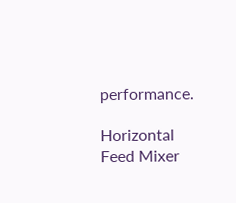performance.

Horizontal Feed Mixer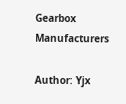Gearbox Manufacturers

Author: Yjx